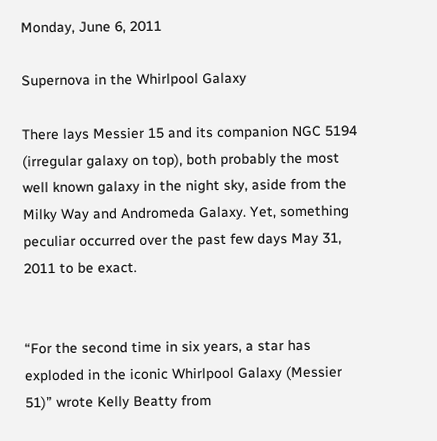Monday, June 6, 2011

Supernova in the Whirlpool Galaxy

There lays Messier 15 and its companion NGC 5194 (irregular galaxy on top), both probably the most well known galaxy in the night sky, aside from the Milky Way and Andromeda Galaxy. Yet, something peculiar occurred over the past few days May 31, 2011 to be exact.


“For the second time in six years, a star has exploded in the iconic Whirlpool Galaxy (Messier 51)” wrote Kelly Beatty from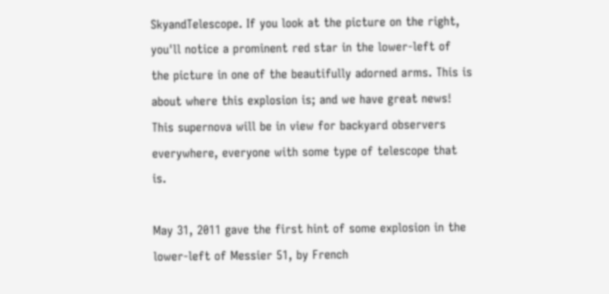SkyandTelescope. If you look at the picture on the right, you'll notice a prominent red star in the lower-left of the picture in one of the beautifully adorned arms. This is about where this explosion is; and we have great news! This supernova will be in view for backyard observers everywhere, everyone with some type of telescope that is.

May 31, 2011 gave the first hint of some explosion in the lower-left of Messier 51, by French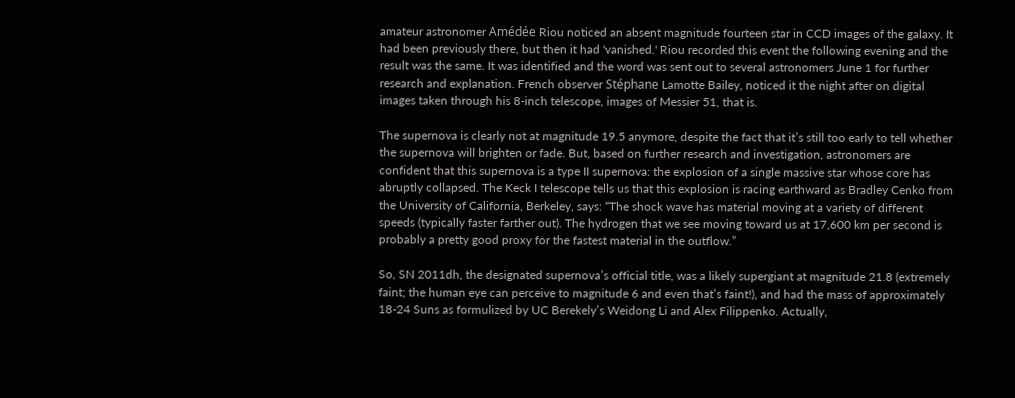amateur astronomer Amédée Riou noticed an absent magnitude fourteen star in CCD images of the galaxy. It had been previously there, but then it had 'vanished.' Riou recorded this event the following evening and the result was the same. It was identified and the word was sent out to several astronomers June 1 for further research and explanation. French observer Stéphane Lamotte Bailey, noticed it the night after on digital images taken through his 8-inch telescope, images of Messier 51, that is.

The supernova is clearly not at magnitude 19.5 anymore, despite the fact that it’s still too early to tell whether the supernova will brighten or fade. But, based on further research and investigation, astronomers are confident that this supernova is a type II supernova: the explosion of a single massive star whose core has abruptly collapsed. The Keck I telescope tells us that this explosion is racing earthward as Bradley Cenko from the University of California, Berkeley, says: “The shock wave has material moving at a variety of different speeds (typically faster farther out). The hydrogen that we see moving toward us at 17,600 km per second is probably a pretty good proxy for the fastest material in the outflow.”

So, SN 2011dh, the designated supernova’s official title, was a likely supergiant at magnitude 21.8 (extremely faint; the human eye can perceive to magnitude 6 and even that’s faint!), and had the mass of approximately 18-24 Suns as formulized by UC Berekely’s Weidong Li and Alex Filippenko. Actually,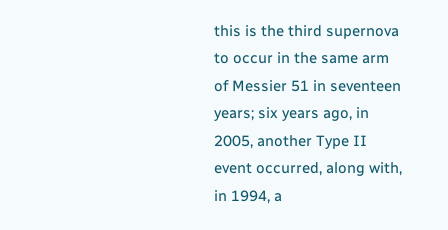this is the third supernova to occur in the same arm of Messier 51 in seventeen years; six years ago, in 2005, another Type II event occurred, along with, in 1994, a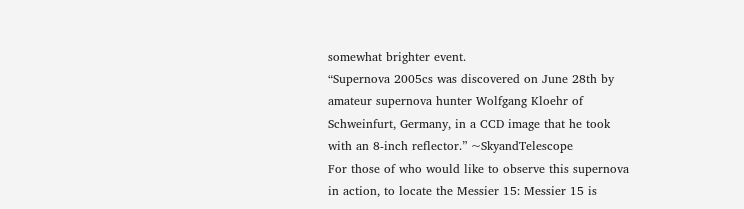somewhat brighter event.
“Supernova 2005cs was discovered on June 28th by amateur supernova hunter Wolfgang Kloehr of Schweinfurt, Germany, in a CCD image that he took with an 8-inch reflector.” ~SkyandTelescope
For those of who would like to observe this supernova in action, to locate the Messier 15: Messier 15 is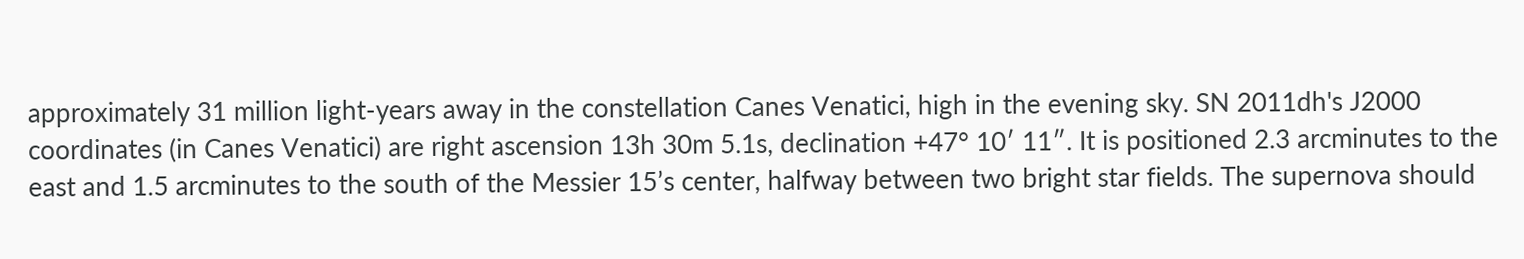approximately 31 million light-years away in the constellation Canes Venatici, high in the evening sky. SN 2011dh's J2000 coordinates (in Canes Venatici) are right ascension 13h 30m 5.1s, declination +47° 10′ 11″. It is positioned 2.3 arcminutes to the east and 1.5 arcminutes to the south of the Messier 15’s center, halfway between two bright star fields. The supernova should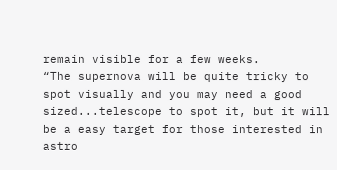remain visible for a few weeks.
“The supernova will be quite tricky to spot visually and you may need a good sized...telescope to spot it, but it will be a easy target for those interested in astro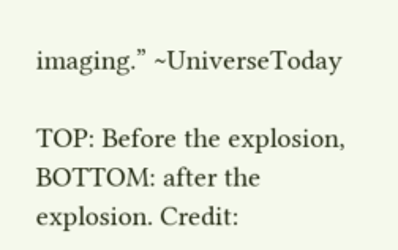imaging.” ~UniverseToday

TOP: Before the explosion, BOTTOM: after the explosion. Credit: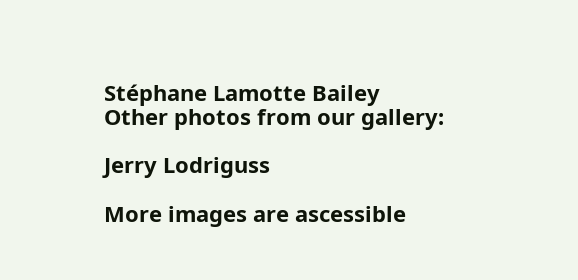Stéphane Lamotte Bailey
Other photos from our gallery:

Jerry Lodriguss

More images are ascessible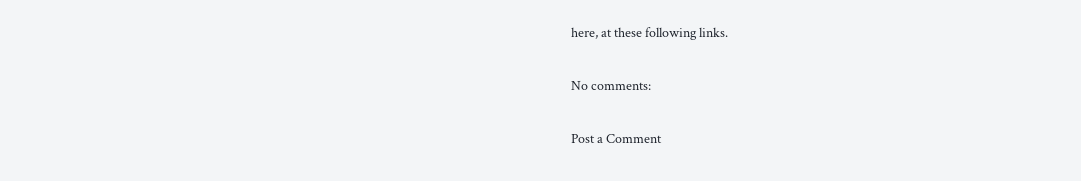here, at these following links.

No comments:

Post a Comment